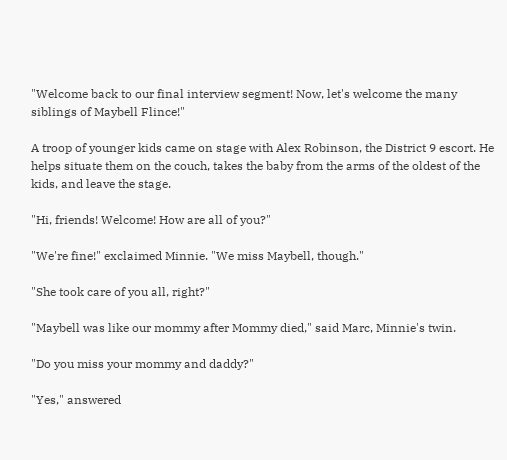"Welcome back to our final interview segment! Now, let's welcome the many siblings of Maybell Flince!"

A troop of younger kids came on stage with Alex Robinson, the District 9 escort. He helps situate them on the couch, takes the baby from the arms of the oldest of the kids, and leave the stage.

"Hi, friends! Welcome! How are all of you?"

"We're fine!" exclaimed Minnie. "We miss Maybell, though."

"She took care of you all, right?"

"Maybell was like our mommy after Mommy died," said Marc, Minnie's twin.

"Do you miss your mommy and daddy?"

"Yes," answered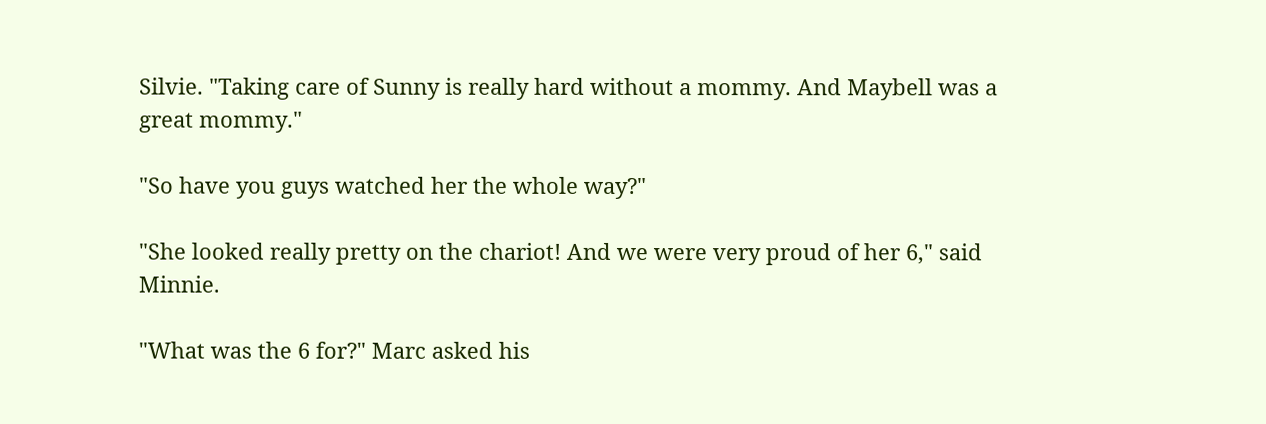Silvie. "Taking care of Sunny is really hard without a mommy. And Maybell was a great mommy."

"So have you guys watched her the whole way?"

"She looked really pretty on the chariot! And we were very proud of her 6," said Minnie.

"What was the 6 for?" Marc asked his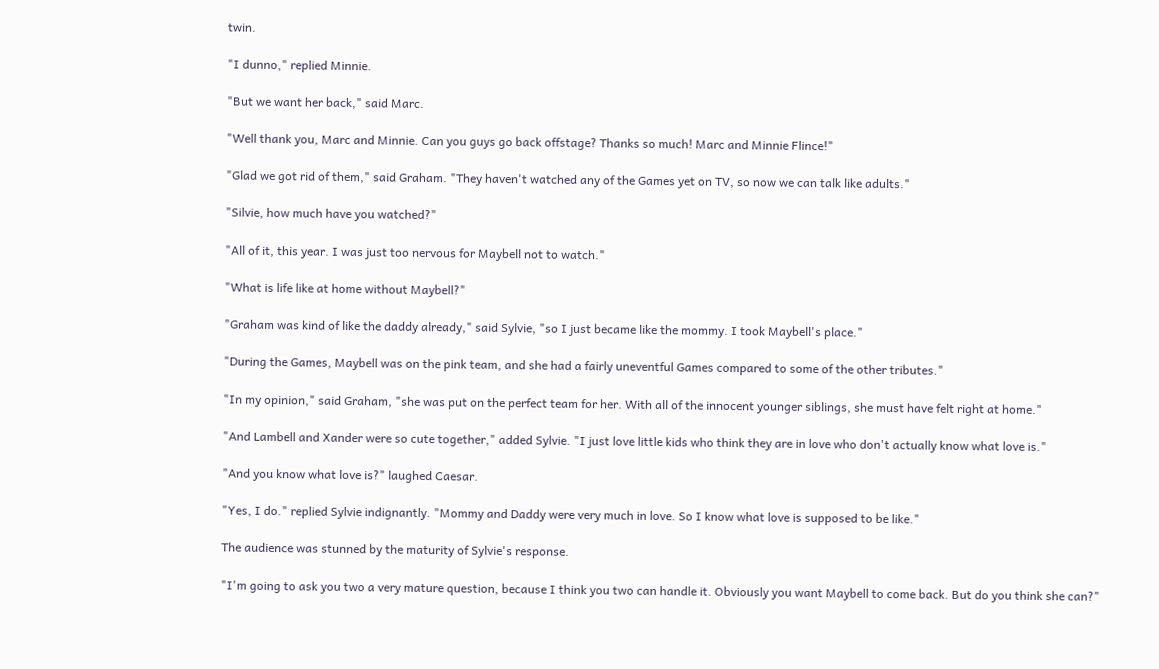twin.

"I dunno," replied Minnie.

"But we want her back," said Marc.

"Well thank you, Marc and Minnie. Can you guys go back offstage? Thanks so much! Marc and Minnie Flince!"

"Glad we got rid of them," said Graham. "They haven't watched any of the Games yet on TV, so now we can talk like adults."

"Silvie, how much have you watched?"

"All of it, this year. I was just too nervous for Maybell not to watch."

"What is life like at home without Maybell?"

"Graham was kind of like the daddy already," said Sylvie, "so I just became like the mommy. I took Maybell's place."

"During the Games, Maybell was on the pink team, and she had a fairly uneventful Games compared to some of the other tributes."

"In my opinion," said Graham, "she was put on the perfect team for her. With all of the innocent younger siblings, she must have felt right at home."

"And Lambell and Xander were so cute together," added Sylvie. "I just love little kids who think they are in love who don't actually know what love is."

"And you know what love is?" laughed Caesar.

"Yes, I do." replied Sylvie indignantly. "Mommy and Daddy were very much in love. So I know what love is supposed to be like."

The audience was stunned by the maturity of Sylvie's response.

"I'm going to ask you two a very mature question, because I think you two can handle it. Obviously you want Maybell to come back. But do you think she can?"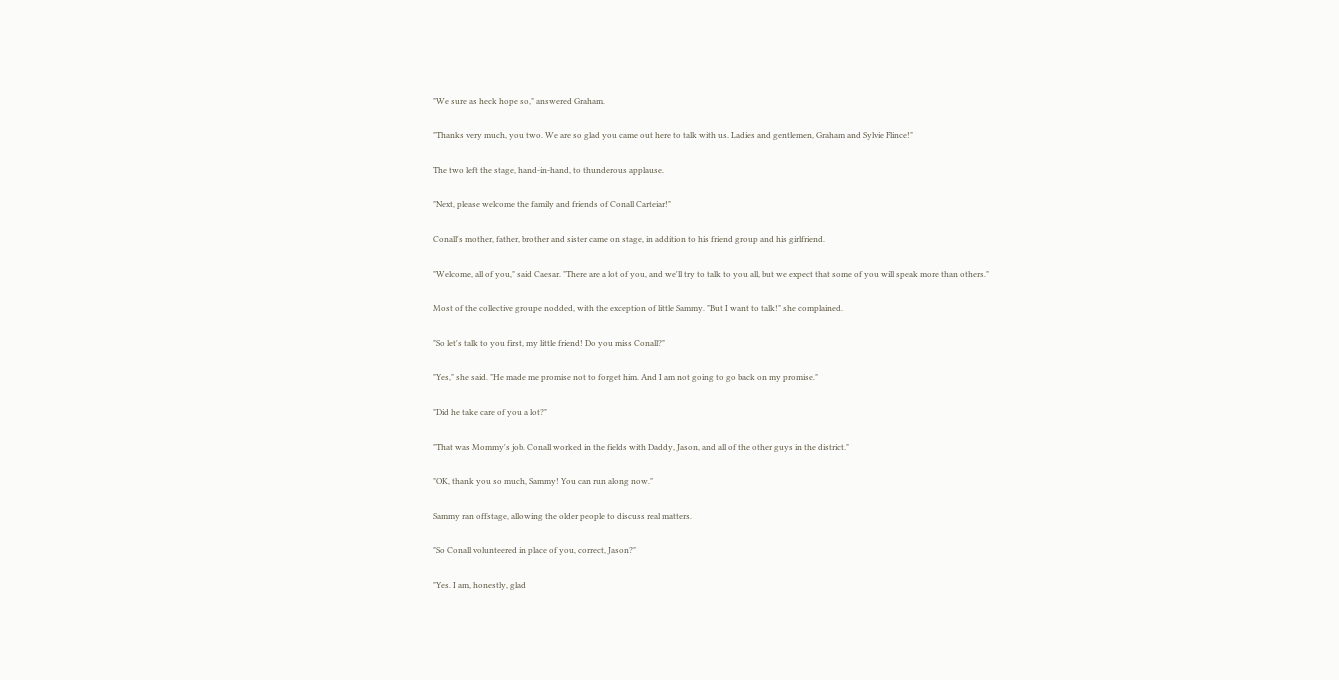"We sure as heck hope so," answered Graham.

"Thanks very much, you two. We are so glad you came out here to talk with us. Ladies and gentlemen, Graham and Sylvie Flince!"

The two left the stage, hand-in-hand, to thunderous applause.

"Next, please welcome the family and friends of Conall Carteiar!"

Conall's mother, father, brother and sister came on stage, in addition to his friend group and his girlfriend.

"Welcome, all of you," said Caesar. "There are a lot of you, and we'll try to talk to you all, but we expect that some of you will speak more than others."

Most of the collective groupe nodded, with the exception of little Sammy. "But I want to talk!" she complained.

"So let's talk to you first, my little friend! Do you miss Conall?"

"Yes," she said. "He made me promise not to forget him. And I am not going to go back on my promise."

"Did he take care of you a lot?"

"That was Mommy's job. Conall worked in the fields with Daddy, Jason, and all of the other guys in the district."

"OK, thank you so much, Sammy! You can run along now."

Sammy ran offstage, allowing the older people to discuss real matters.

"So Conall volunteered in place of you, correct, Jason?"

"Yes. I am, honestly, glad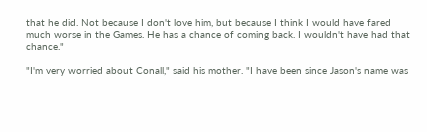that he did. Not because I don't love him, but because I think I would have fared much worse in the Games. He has a chance of coming back. I wouldn't have had that chance."

"I'm very worried about Conall," said his mother. "I have been since Jason's name was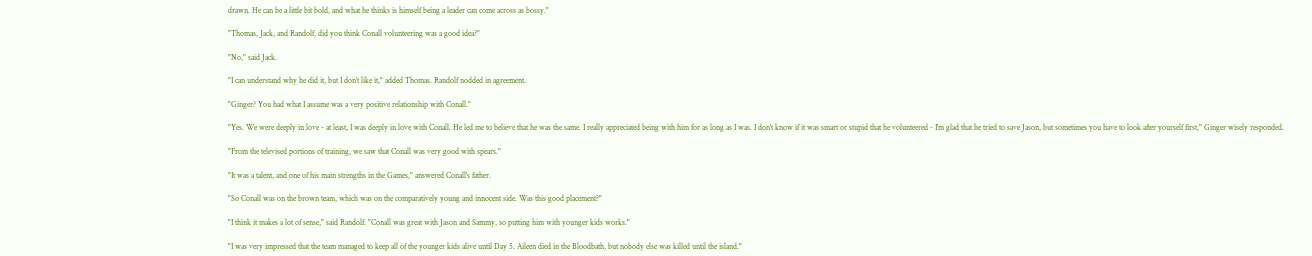drawn. He can be a little bit bold, and what he thinks is himself being a leader can come across as bossy."

"Thomas, Jack, and Randolf, did you think Conall volunteering was a good idea?"

"No," said Jack.

"I can understand why he did it, but I don't like it," added Thomas. Randolf nodded in agreement.

"Ginger? You had what I assume was a very positive relationship with Conall."

"Yes. We were deeply in love - at least, I was deeply in love with Conall. He led me to believe that he was the same. I really appreciated being with him for as long as I was. I don't know if it was smart or stupid that he volunteered - I'm glad that he tried to save Jason, but sometimes you have to look after yourself first," Ginger wisely responded.

"From the televised portions of training, we saw that Conall was very good with spears."

"It was a talent, and one of his main strengths in the Games," answered Conall's father.

"So Conall was on the brown team, which was on the comparatively young and innocent side. Was this good placement?"

"I think it makes a lot of sense," said Randolf. "Conall was great with Jason and Sammy, so putting him with younger kids works."

"I was very impressed that the team managed to keep all of the younger kids alive until Day 5. Aileen died in the Bloodbath, but nobody else was killed until the island."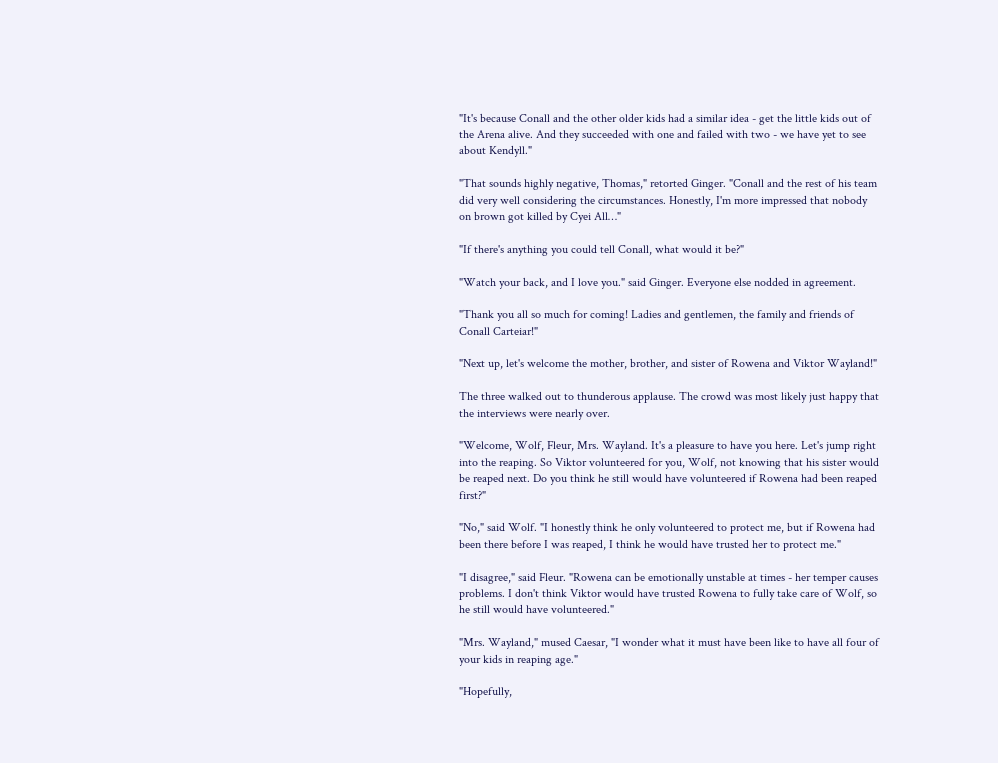"It's because Conall and the other older kids had a similar idea - get the little kids out of the Arena alive. And they succeeded with one and failed with two - we have yet to see about Kendyll."

"That sounds highly negative, Thomas," retorted Ginger. "Conall and the rest of his team did very well considering the circumstances. Honestly, I'm more impressed that nobody on brown got killed by Cyei All…"

"If there's anything you could tell Conall, what would it be?"

"Watch your back, and I love you." said Ginger. Everyone else nodded in agreement.

"Thank you all so much for coming! Ladies and gentlemen, the family and friends of Conall Carteiar!"

"Next up, let's welcome the mother, brother, and sister of Rowena and Viktor Wayland!"

The three walked out to thunderous applause. The crowd was most likely just happy that the interviews were nearly over.

"Welcome, Wolf, Fleur, Mrs. Wayland. It's a pleasure to have you here. Let's jump right into the reaping. So Viktor volunteered for you, Wolf, not knowing that his sister would be reaped next. Do you think he still would have volunteered if Rowena had been reaped first?"

"No," said Wolf. "I honestly think he only volunteered to protect me, but if Rowena had been there before I was reaped, I think he would have trusted her to protect me."

"I disagree," said Fleur. "Rowena can be emotionally unstable at times - her temper causes problems. I don't think Viktor would have trusted Rowena to fully take care of Wolf, so he still would have volunteered."

"Mrs. Wayland," mused Caesar, "I wonder what it must have been like to have all four of your kids in reaping age."

"Hopefully,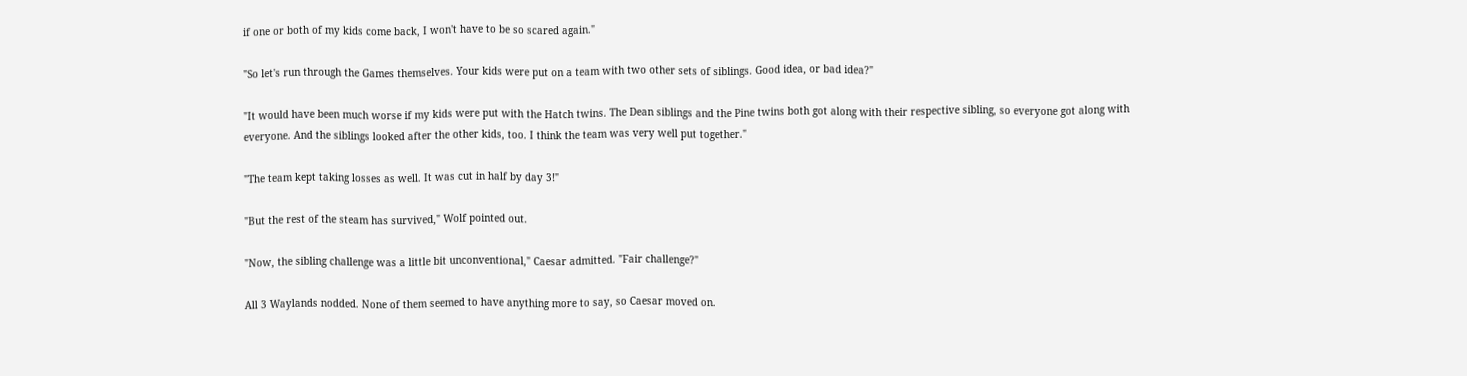if one or both of my kids come back, I won't have to be so scared again."

"So let's run through the Games themselves. Your kids were put on a team with two other sets of siblings. Good idea, or bad idea?"

"It would have been much worse if my kids were put with the Hatch twins. The Dean siblings and the Pine twins both got along with their respective sibling, so everyone got along with everyone. And the siblings looked after the other kids, too. I think the team was very well put together."

"The team kept taking losses as well. It was cut in half by day 3!"

"But the rest of the steam has survived," Wolf pointed out.

"Now, the sibling challenge was a little bit unconventional," Caesar admitted. "Fair challenge?"

All 3 Waylands nodded. None of them seemed to have anything more to say, so Caesar moved on.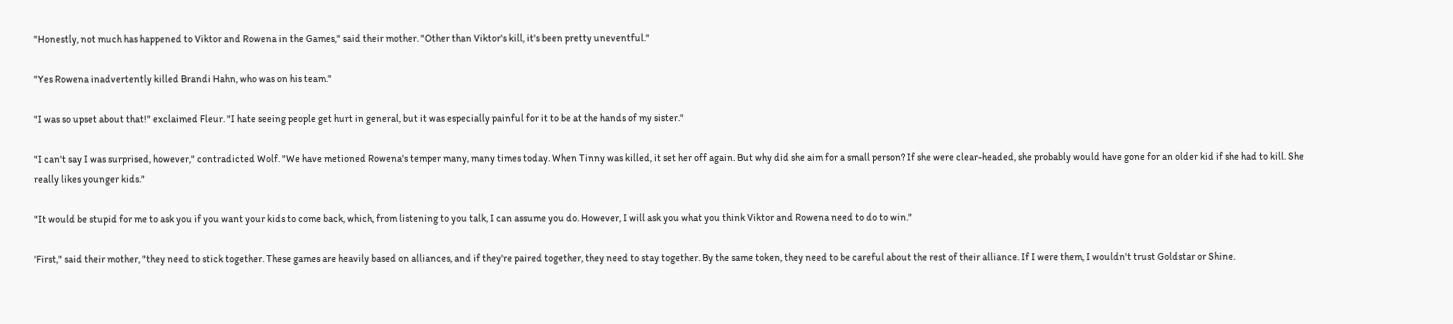"Honestly, not much has happened to Viktor and Rowena in the Games," said their mother. "Other than Viktor's kill, it's been pretty uneventful."

"Yes Rowena inadvertently killed Brandi Hahn, who was on his team."

"I was so upset about that!" exclaimed Fleur. "I hate seeing people get hurt in general, but it was especially painful for it to be at the hands of my sister."

"I can't say I was surprised, however," contradicted Wolf. "We have metioned Rowena's temper many, many times today. When Tinny was killed, it set her off again. But why did she aim for a small person? If she were clear-headed, she probably would have gone for an older kid if she had to kill. She really likes younger kids."

"It would be stupid for me to ask you if you want your kids to come back, which, from listening to you talk, I can assume you do. However, I will ask you what you think Viktor and Rowena need to do to win."

'First," said their mother, "they need to stick together. These games are heavily based on alliances, and if they're paired together, they need to stay together. By the same token, they need to be careful about the rest of their alliance. If I were them, I wouldn't trust Goldstar or Shine.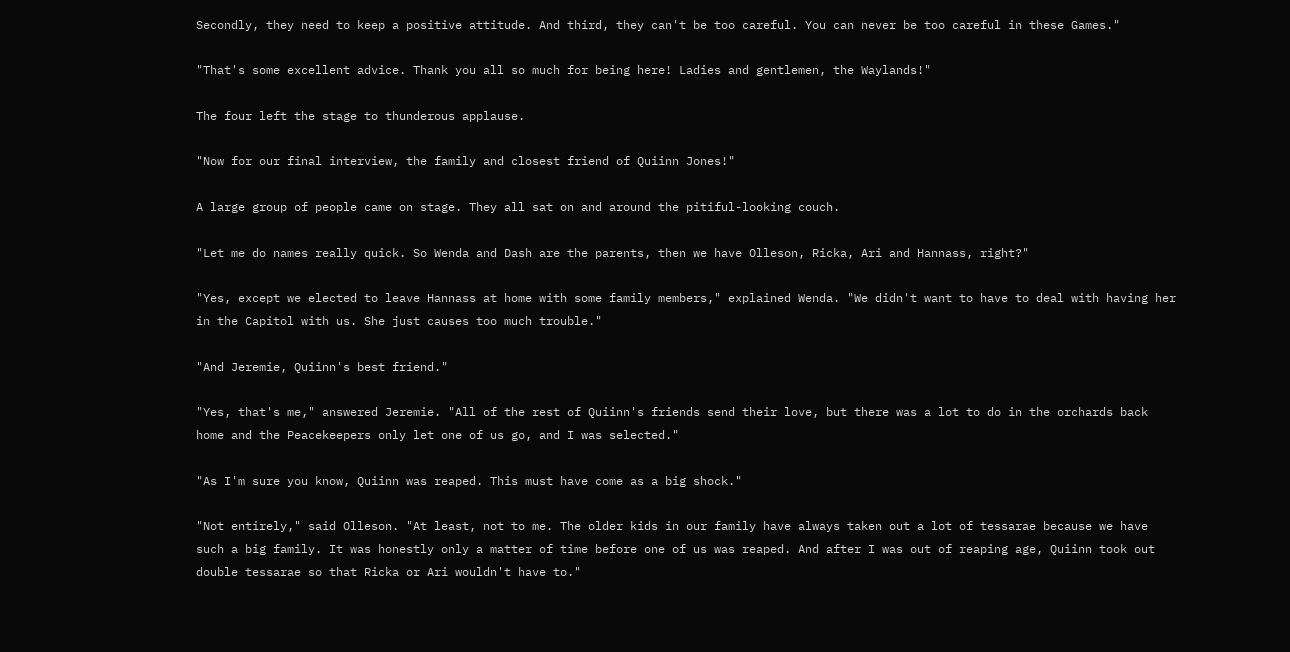Secondly, they need to keep a positive attitude. And third, they can't be too careful. You can never be too careful in these Games."

"That's some excellent advice. Thank you all so much for being here! Ladies and gentlemen, the Waylands!"

The four left the stage to thunderous applause.

"Now for our final interview, the family and closest friend of Quiinn Jones!"

A large group of people came on stage. They all sat on and around the pitiful-looking couch.

"Let me do names really quick. So Wenda and Dash are the parents, then we have Olleson, Ricka, Ari and Hannass, right?"

"Yes, except we elected to leave Hannass at home with some family members," explained Wenda. "We didn't want to have to deal with having her in the Capitol with us. She just causes too much trouble."

"And Jeremie, Quiinn's best friend."

"Yes, that's me," answered Jeremie. "All of the rest of Quiinn's friends send their love, but there was a lot to do in the orchards back home and the Peacekeepers only let one of us go, and I was selected."

"As I'm sure you know, Quiinn was reaped. This must have come as a big shock."

"Not entirely," said Olleson. "At least, not to me. The older kids in our family have always taken out a lot of tessarae because we have such a big family. It was honestly only a matter of time before one of us was reaped. And after I was out of reaping age, Quiinn took out double tessarae so that Ricka or Ari wouldn't have to."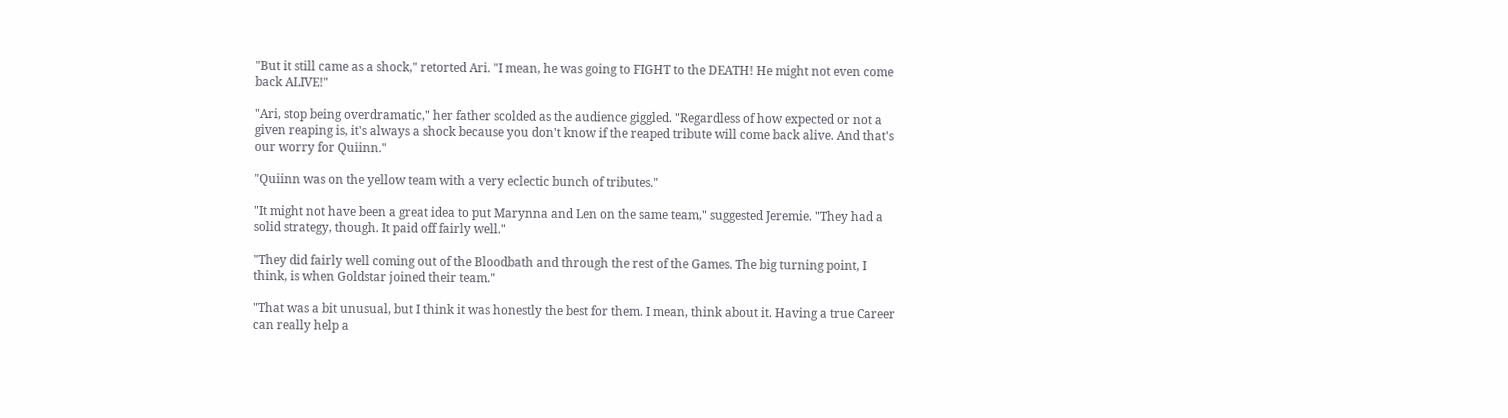"But it still came as a shock," retorted Ari. "I mean, he was going to FIGHT to the DEATH! He might not even come back ALIVE!"

"Ari, stop being overdramatic," her father scolded as the audience giggled. "Regardless of how expected or not a given reaping is, it's always a shock because you don't know if the reaped tribute will come back alive. And that's our worry for Quiinn."

"Quiinn was on the yellow team with a very eclectic bunch of tributes."

"It might not have been a great idea to put Marynna and Len on the same team," suggested Jeremie. "They had a solid strategy, though. It paid off fairly well."

"They did fairly well coming out of the Bloodbath and through the rest of the Games. The big turning point, I think, is when Goldstar joined their team."

"That was a bit unusual, but I think it was honestly the best for them. I mean, think about it. Having a true Career can really help a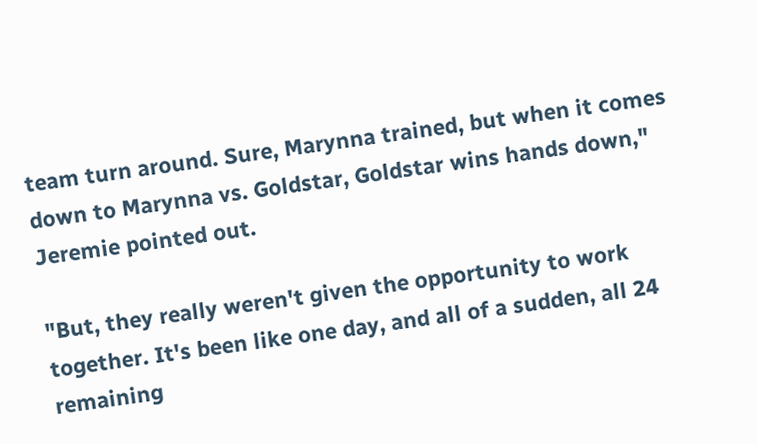team turn around. Sure, Marynna trained, but when it comes down to Marynna vs. Goldstar, Goldstar wins hands down," Jeremie pointed out.

"But, they really weren't given the opportunity to work together. It's been like one day, and all of a sudden, all 24 remaining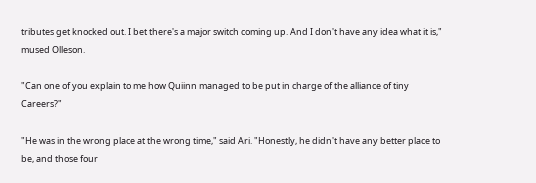tributes get knocked out. I bet there's a major switch coming up. And I don't have any idea what it is," mused Olleson.

"Can one of you explain to me how Quiinn managed to be put in charge of the alliance of tiny Careers?"

"He was in the wrong place at the wrong time," said Ari. "Honestly, he didn't have any better place to be, and those four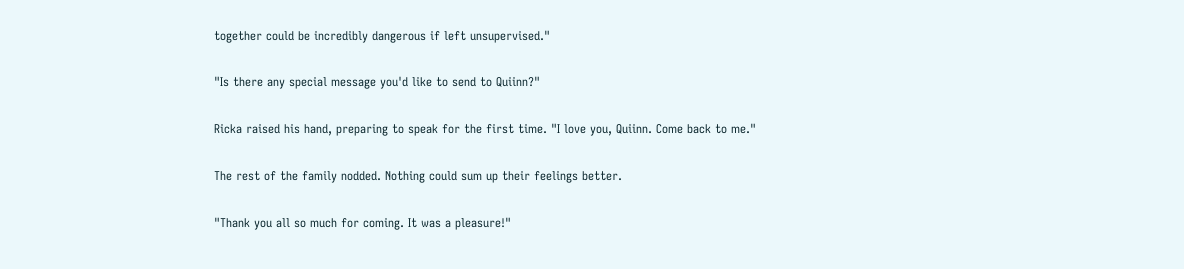together could be incredibly dangerous if left unsupervised."

"Is there any special message you'd like to send to Quiinn?"

Ricka raised his hand, preparing to speak for the first time. "I love you, Quiinn. Come back to me."

The rest of the family nodded. Nothing could sum up their feelings better.

"Thank you all so much for coming. It was a pleasure!"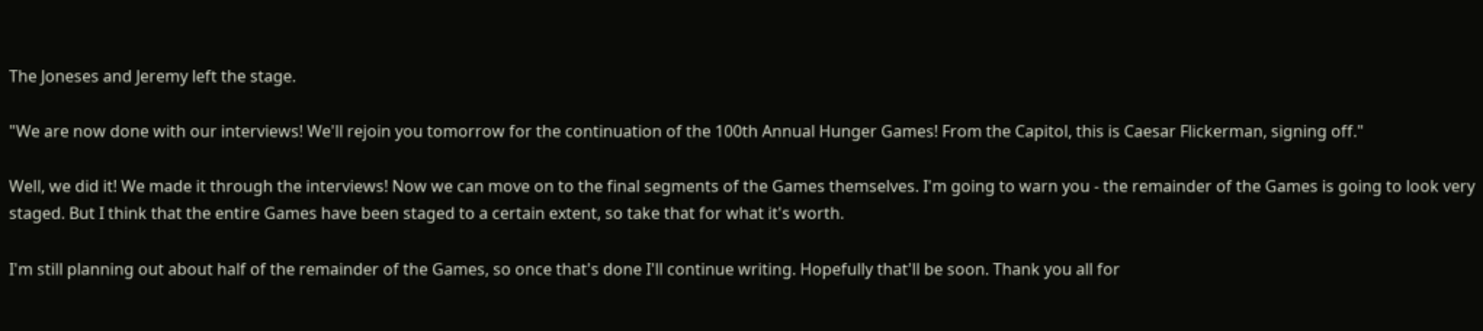The Joneses and Jeremy left the stage.

"We are now done with our interviews! We'll rejoin you tomorrow for the continuation of the 100th Annual Hunger Games! From the Capitol, this is Caesar Flickerman, signing off."

Well, we did it! We made it through the interviews! Now we can move on to the final segments of the Games themselves. I'm going to warn you - the remainder of the Games is going to look very staged. But I think that the entire Games have been staged to a certain extent, so take that for what it's worth.

I'm still planning out about half of the remainder of the Games, so once that's done I'll continue writing. Hopefully that'll be soon. Thank you all for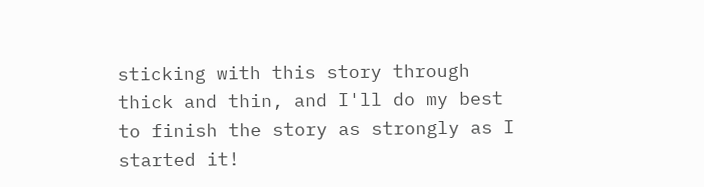sticking with this story through thick and thin, and I'll do my best to finish the story as strongly as I started it!